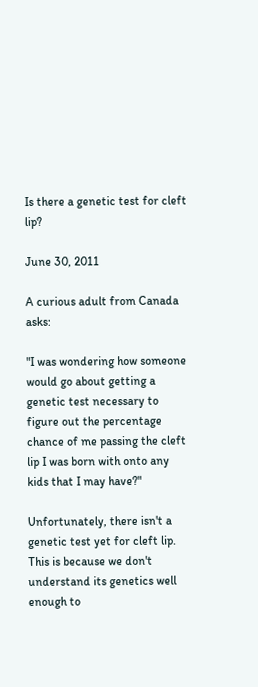Is there a genetic test for cleft lip?

June 30, 2011

A curious adult from Canada asks:

"I was wondering how someone would go about getting a genetic test necessary to figure out the percentage chance of me passing the cleft lip I was born with onto any kids that I may have?"

Unfortunately, there isn't a genetic test yet for cleft lip. This is because we don't understand its genetics well enough to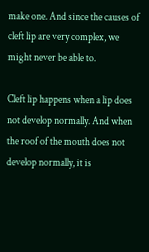make one. And since the causes of cleft lip are very complex, we might never be able to.

Cleft lip happens when a lip does not develop normally. And when the roof of the mouth does not develop normally, it is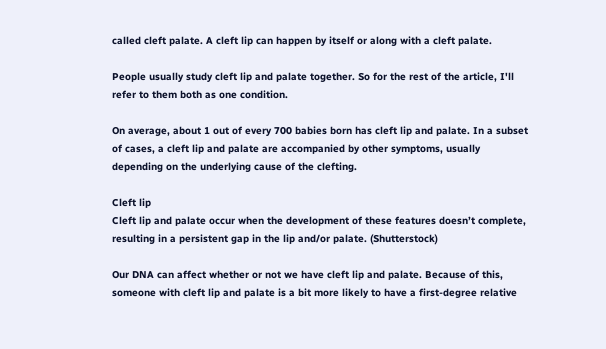called cleft palate. A cleft lip can happen by itself or along with a cleft palate.

People usually study cleft lip and palate together. So for the rest of the article, I'll refer to them both as one condition.

On average, about 1 out of every 700 babies born has cleft lip and palate. In a subset of cases, a cleft lip and palate are accompanied by other symptoms, usually depending on the underlying cause of the clefting.

Cleft lip
Cleft lip and palate occur when the development of these features doesn’t complete, resulting in a persistent gap in the lip and/or palate. (Shutterstock)

Our DNA can affect whether or not we have cleft lip and palate. Because of this, someone with cleft lip and palate is a bit more likely to have a first-degree relative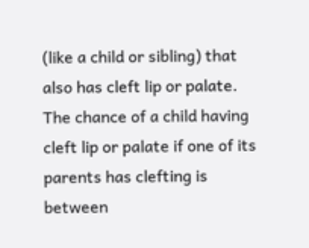(like a child or sibling) that also has cleft lip or palate. The chance of a child having cleft lip or palate if one of its parents has clefting is between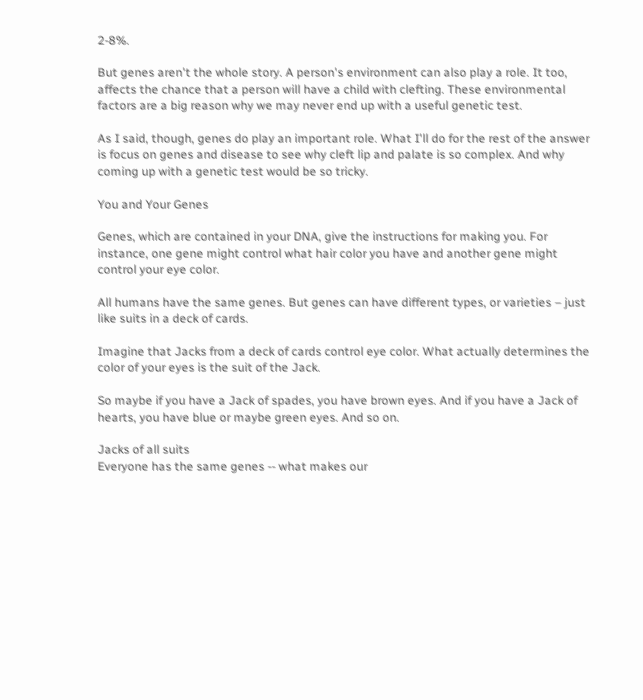2-8%.

But genes aren't the whole story. A person's environment can also play a role. It too, affects the chance that a person will have a child with clefting. These environmental factors are a big reason why we may never end up with a useful genetic test.

As I said, though, genes do play an important role. What I'll do for the rest of the answer is focus on genes and disease to see why cleft lip and palate is so complex. And why coming up with a genetic test would be so tricky.

You and Your Genes

Genes, which are contained in your DNA, give the instructions for making you. For instance, one gene might control what hair color you have and another gene might control your eye color.

All humans have the same genes. But genes can have different types, or varieties – just like suits in a deck of cards.

Imagine that Jacks from a deck of cards control eye color. What actually determines the color of your eyes is the suit of the Jack.

So maybe if you have a Jack of spades, you have brown eyes. And if you have a Jack of hearts, you have blue or maybe green eyes. And so on.

Jacks of all suits
Everyone has the same genes -- what makes our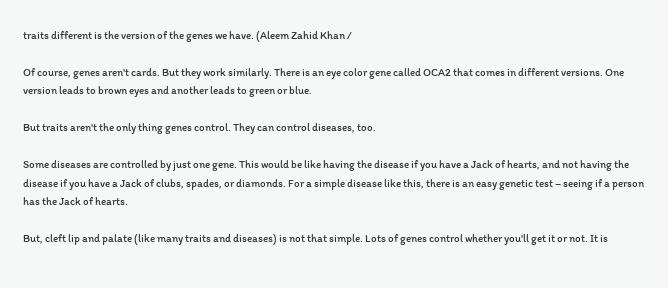traits different is the version of the genes we have. (Aleem Zahid Khan /

Of course, genes aren't cards. But they work similarly. There is an eye color gene called OCA2 that comes in different versions. One version leads to brown eyes and another leads to green or blue.

But traits aren't the only thing genes control. They can control diseases, too.

Some diseases are controlled by just one gene. This would be like having the disease if you have a Jack of hearts, and not having the disease if you have a Jack of clubs, spades, or diamonds. For a simple disease like this, there is an easy genetic test – seeing if a person has the Jack of hearts.

But, cleft lip and palate (like many traits and diseases) is not that simple. Lots of genes control whether you'll get it or not. It is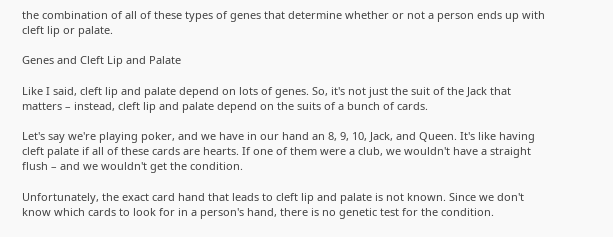the combination of all of these types of genes that determine whether or not a person ends up with cleft lip or palate.

Genes and Cleft Lip and Palate

Like I said, cleft lip and palate depend on lots of genes. So, it's not just the suit of the Jack that matters – instead, cleft lip and palate depend on the suits of a bunch of cards.

Let's say we're playing poker, and we have in our hand an 8, 9, 10, Jack, and Queen. It's like having cleft palate if all of these cards are hearts. If one of them were a club, we wouldn't have a straight flush – and we wouldn't get the condition.

Unfortunately, the exact card hand that leads to cleft lip and palate is not known. Since we don't know which cards to look for in a person's hand, there is no genetic test for the condition.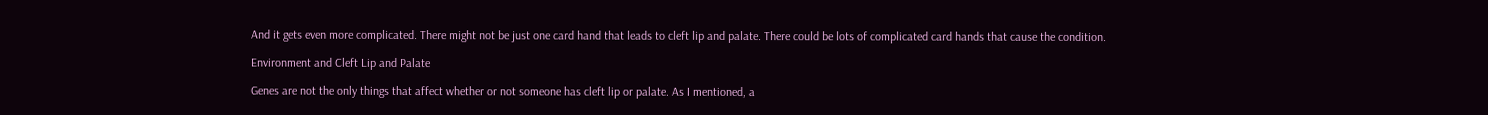And it gets even more complicated. There might not be just one card hand that leads to cleft lip and palate. There could be lots of complicated card hands that cause the condition.

Environment and Cleft Lip and Palate

Genes are not the only things that affect whether or not someone has cleft lip or palate. As I mentioned, a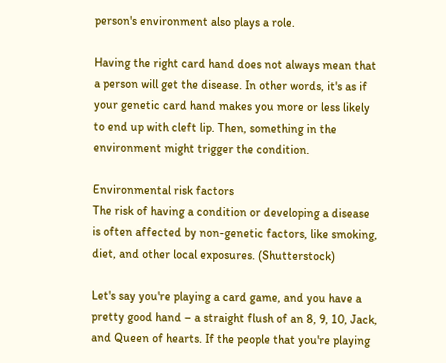person's environment also plays a role.

Having the right card hand does not always mean that a person will get the disease. In other words, it's as if your genetic card hand makes you more or less likely to end up with cleft lip. Then, something in the environment might trigger the condition.

Environmental risk factors
The risk of having a condition or developing a disease is often affected by non-genetic factors, like smoking, diet, and other local exposures. (Shutterstock)

Let's say you're playing a card game, and you have a pretty good hand – a straight flush of an 8, 9, 10, Jack, and Queen of hearts. If the people that you're playing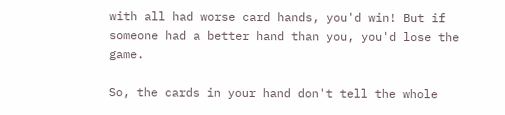with all had worse card hands, you'd win! But if someone had a better hand than you, you'd lose the game.

So, the cards in your hand don't tell the whole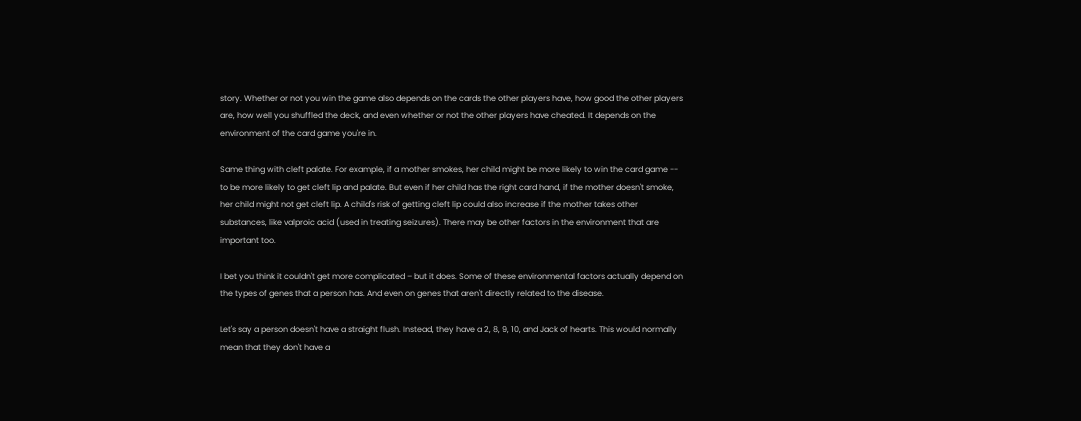story. Whether or not you win the game also depends on the cards the other players have, how good the other players are, how well you shuffled the deck, and even whether or not the other players have cheated. It depends on the environment of the card game you're in.

Same thing with cleft palate. For example, if a mother smokes, her child might be more likely to win the card game -- to be more likely to get cleft lip and palate. But even if her child has the right card hand, if the mother doesn't smoke, her child might not get cleft lip. A child's risk of getting cleft lip could also increase if the mother takes other substances, like valproic acid (used in treating seizures). There may be other factors in the environment that are important too.

I bet you think it couldn't get more complicated – but it does. Some of these environmental factors actually depend on the types of genes that a person has. And even on genes that aren't directly related to the disease.

Let's say a person doesn't have a straight flush. Instead, they have a 2, 8, 9, 10, and Jack of hearts. This would normally mean that they don't have a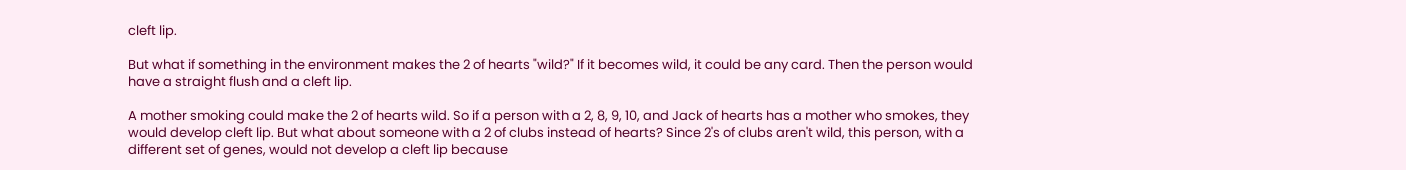cleft lip.

But what if something in the environment makes the 2 of hearts "wild?" If it becomes wild, it could be any card. Then the person would have a straight flush and a cleft lip.

A mother smoking could make the 2 of hearts wild. So if a person with a 2, 8, 9, 10, and Jack of hearts has a mother who smokes, they would develop cleft lip. But what about someone with a 2 of clubs instead of hearts? Since 2's of clubs aren't wild, this person, with a different set of genes, would not develop a cleft lip because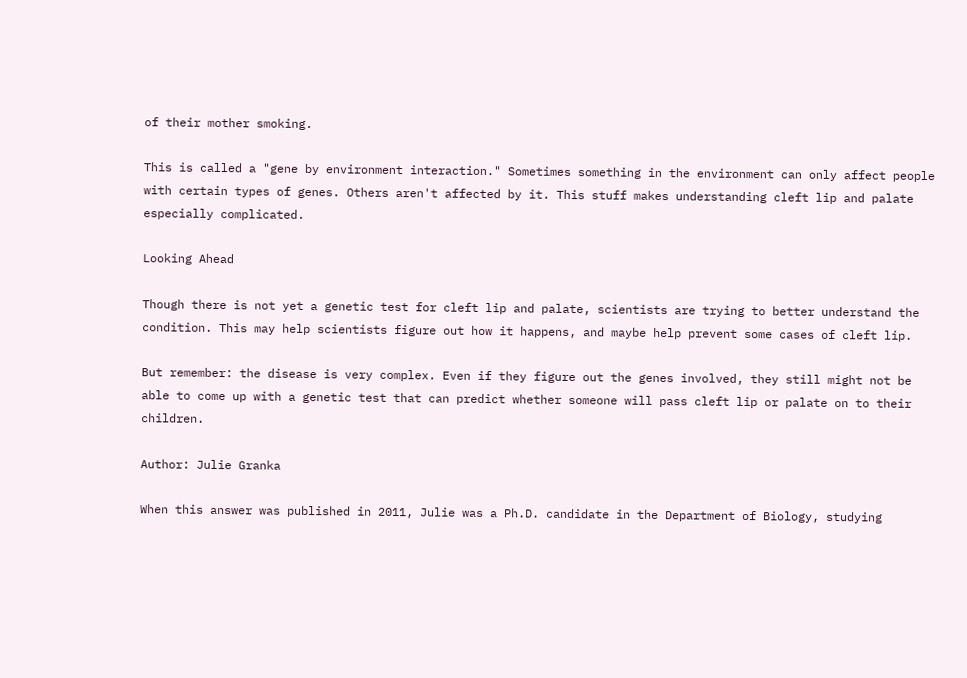of their mother smoking.

This is called a "gene by environment interaction." Sometimes something in the environment can only affect people with certain types of genes. Others aren't affected by it. This stuff makes understanding cleft lip and palate especially complicated.

Looking Ahead

Though there is not yet a genetic test for cleft lip and palate, scientists are trying to better understand the condition. This may help scientists figure out how it happens, and maybe help prevent some cases of cleft lip.

But remember: the disease is very complex. Even if they figure out the genes involved, they still might not be able to come up with a genetic test that can predict whether someone will pass cleft lip or palate on to their children.

Author: Julie Granka

When this answer was published in 2011, Julie was a Ph.D. candidate in the Department of Biology, studying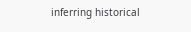inferring historical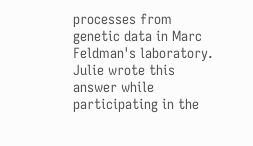processes from genetic data in Marc Feldman's laboratory. Julie wrote this answer while participating in the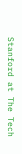Stanford at The Tech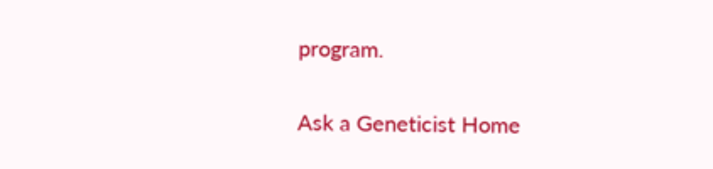program.

Ask a Geneticist Home